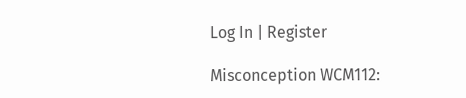Log In | Register

Misconception WCM112: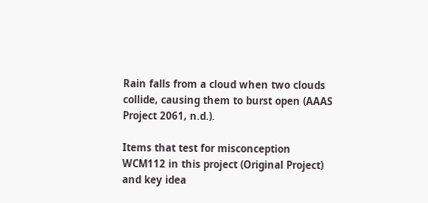Rain falls from a cloud when two clouds collide, causing them to burst open (AAAS Project 2061, n.d.).

Items that test for misconception WCM112 in this project (Original Project) and key idea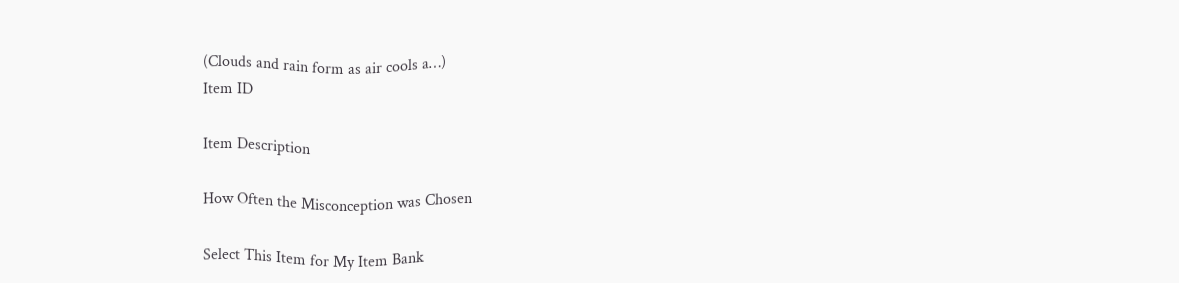(Clouds and rain form as air cools a…)
Item ID

Item Description

How Often the Misconception was Chosen

Select This Item for My Item Bank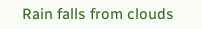Rain falls from clouds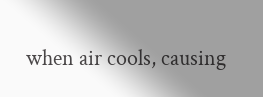when air cools, causing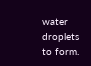water droplets to form.